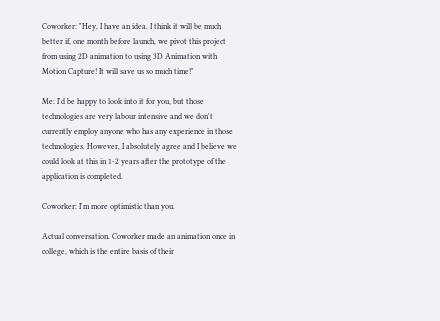Coworker: "Hey, I have an idea. I think it will be much better if, one month before launch, we pivot this project from using 2D animation to using 3D Animation with Motion Capture! It will save us so much time!"

Me: I'd be happy to look into it for you, but those technologies are very labour intensive and we don't currently employ anyone who has any experience in those technologies. However, I absolutely agree and I believe we could look at this in 1-2 years after the prototype of the application is completed.

Coworker: I'm more optimistic than you.

Actual conversation. Coworker made an animation once in college, which is the entire basis of their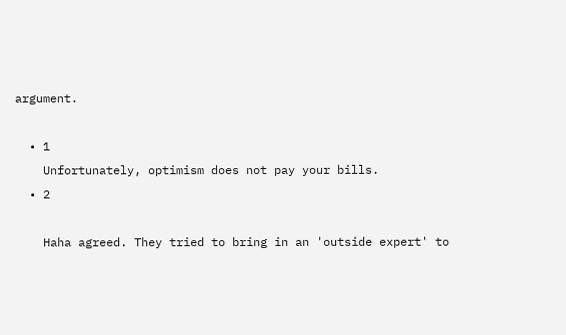argument.

  • 1
    Unfortunately, optimism does not pay your bills.
  • 2

    Haha agreed. They tried to bring in an 'outside expert' to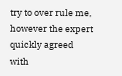try to over rule me, however the expert quickly agreed with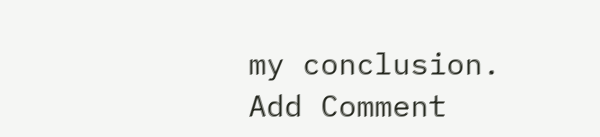my conclusion.
Add Comment